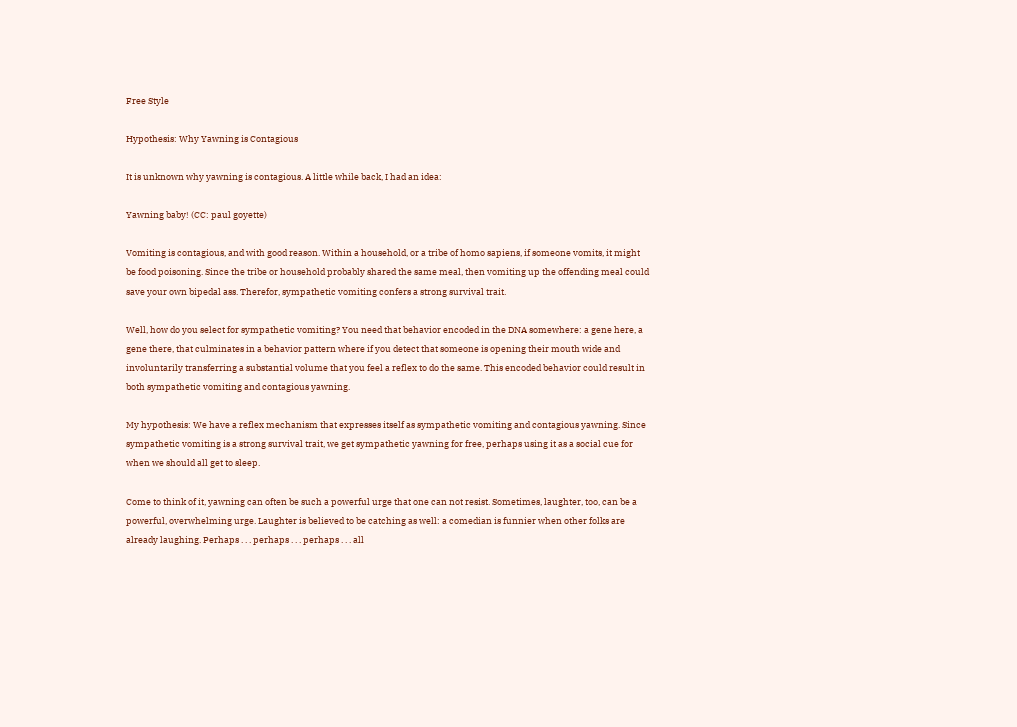Free Style

Hypothesis: Why Yawning is Contagious

It is unknown why yawning is contagious. A little while back, I had an idea:

Yawning baby! (CC: paul goyette)

Vomiting is contagious, and with good reason. Within a household, or a tribe of homo sapiens, if someone vomits, it might be food poisoning. Since the tribe or household probably shared the same meal, then vomiting up the offending meal could save your own bipedal ass. Therefor, sympathetic vomiting confers a strong survival trait.

Well, how do you select for sympathetic vomiting? You need that behavior encoded in the DNA somewhere: a gene here, a gene there, that culminates in a behavior pattern where if you detect that someone is opening their mouth wide and involuntarily transferring a substantial volume that you feel a reflex to do the same. This encoded behavior could result in both sympathetic vomiting and contagious yawning.

My hypothesis: We have a reflex mechanism that expresses itself as sympathetic vomiting and contagious yawning. Since sympathetic vomiting is a strong survival trait, we get sympathetic yawning for free, perhaps using it as a social cue for when we should all get to sleep.

Come to think of it, yawning can often be such a powerful urge that one can not resist. Sometimes, laughter, too, can be a powerful, overwhelming urge. Laughter is believed to be catching as well: a comedian is funnier when other folks are already laughing. Perhaps . . . perhaps . . . perhaps . . . all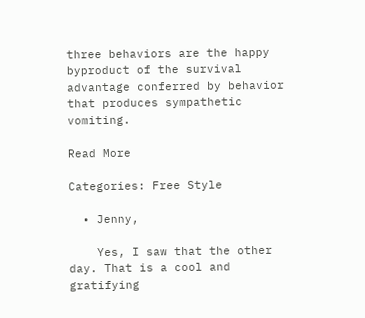three behaviors are the happy byproduct of the survival advantage conferred by behavior that produces sympathetic vomiting.

Read More

Categories: Free Style

  • Jenny,

    Yes, I saw that the other day. That is a cool and gratifying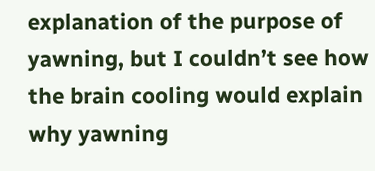explanation of the purpose of yawning, but I couldn’t see how the brain cooling would explain why yawning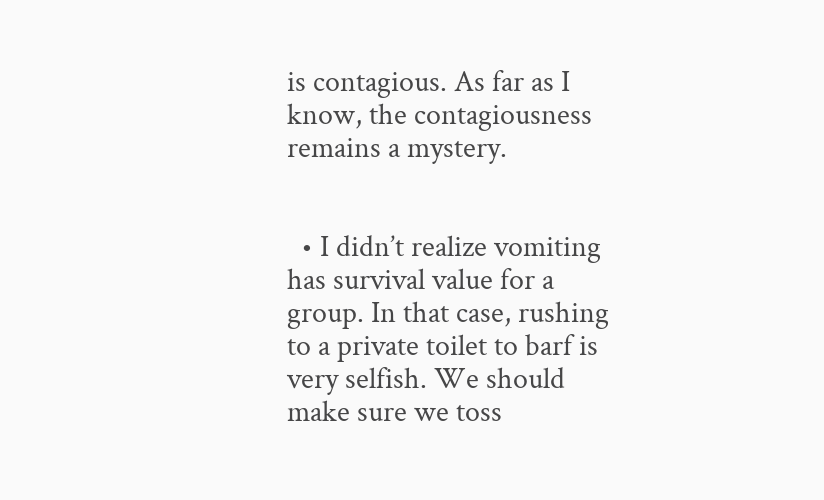is contagious. As far as I know, the contagiousness remains a mystery.


  • I didn’t realize vomiting has survival value for a group. In that case, rushing to a private toilet to barf is very selfish. We should make sure we toss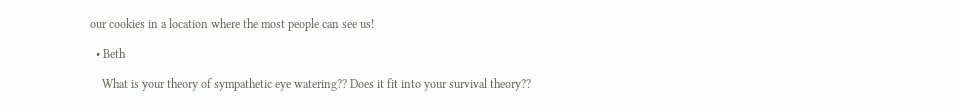our cookies in a location where the most people can see us!

  • Beth

    What is your theory of sympathetic eye watering?? Does it fit into your survival theory??